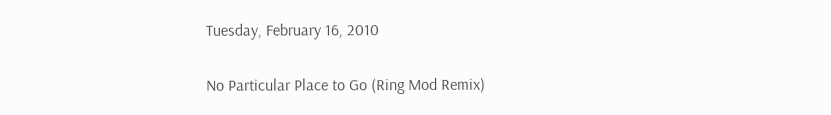Tuesday, February 16, 2010

No Particular Place to Go (Ring Mod Remix)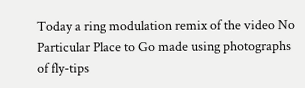Today a ring modulation remix of the video No Particular Place to Go made using photographs of fly-tips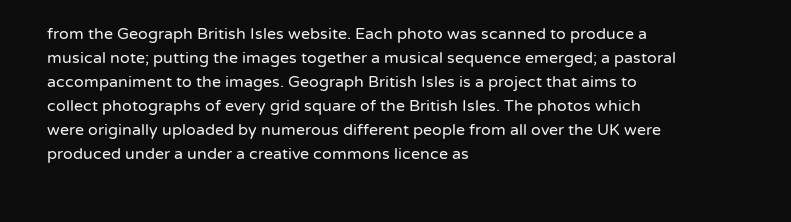from the Geograph British Isles website. Each photo was scanned to produce a musical note; putting the images together a musical sequence emerged; a pastoral accompaniment to the images. Geograph British Isles is a project that aims to collect photographs of every grid square of the British Isles. The photos which were originally uploaded by numerous different people from all over the UK were produced under a under a creative commons licence as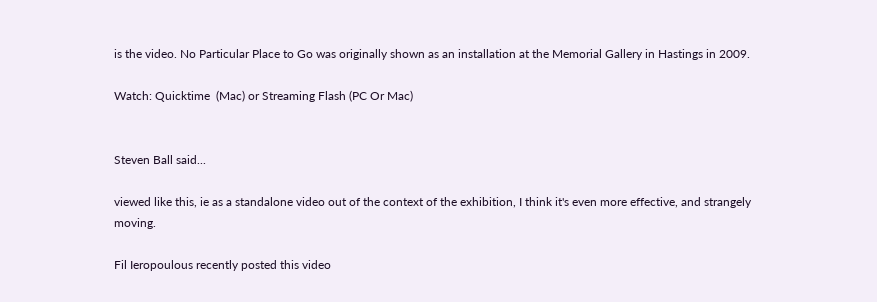is the video. No Particular Place to Go was originally shown as an installation at the Memorial Gallery in Hastings in 2009.

Watch: Quicktime  (Mac) or Streaming Flash (PC Or Mac)


Steven Ball said...

viewed like this, ie as a standalone video out of the context of the exhibition, I think it's even more effective, and strangely moving.

Fil Ieropoulous recently posted this video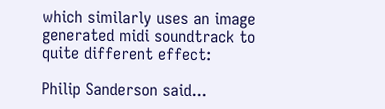which similarly uses an image generated midi soundtrack to quite different effect:

Philip Sanderson said...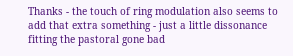Thanks - the touch of ring modulation also seems to add that extra something - just a little dissonance fitting the pastoral gone bad